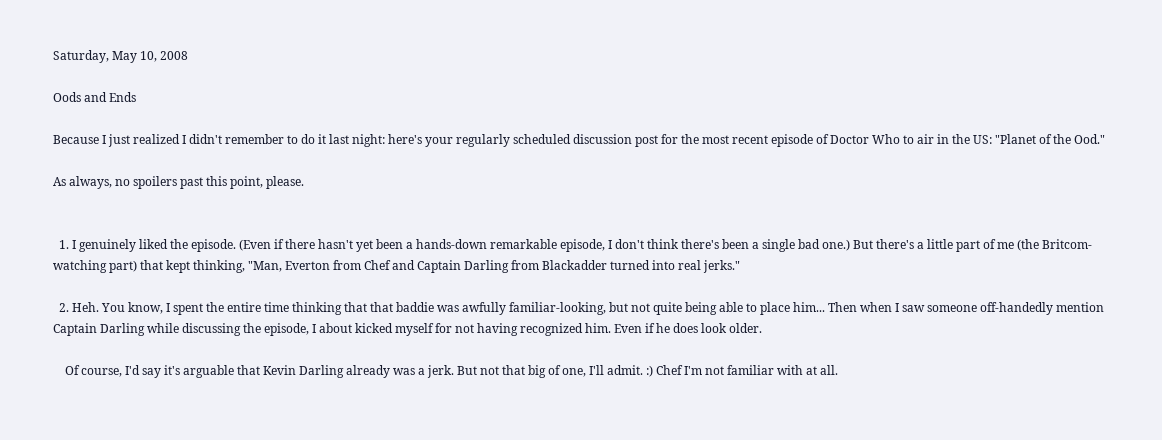Saturday, May 10, 2008

Oods and Ends

Because I just realized I didn't remember to do it last night: here's your regularly scheduled discussion post for the most recent episode of Doctor Who to air in the US: "Planet of the Ood."

As always, no spoilers past this point, please.


  1. I genuinely liked the episode. (Even if there hasn't yet been a hands-down remarkable episode, I don't think there's been a single bad one.) But there's a little part of me (the Britcom-watching part) that kept thinking, "Man, Everton from Chef and Captain Darling from Blackadder turned into real jerks."

  2. Heh. You know, I spent the entire time thinking that that baddie was awfully familiar-looking, but not quite being able to place him... Then when I saw someone off-handedly mention Captain Darling while discussing the episode, I about kicked myself for not having recognized him. Even if he does look older.

    Of course, I'd say it's arguable that Kevin Darling already was a jerk. But not that big of one, I'll admit. :) Chef I'm not familiar with at all.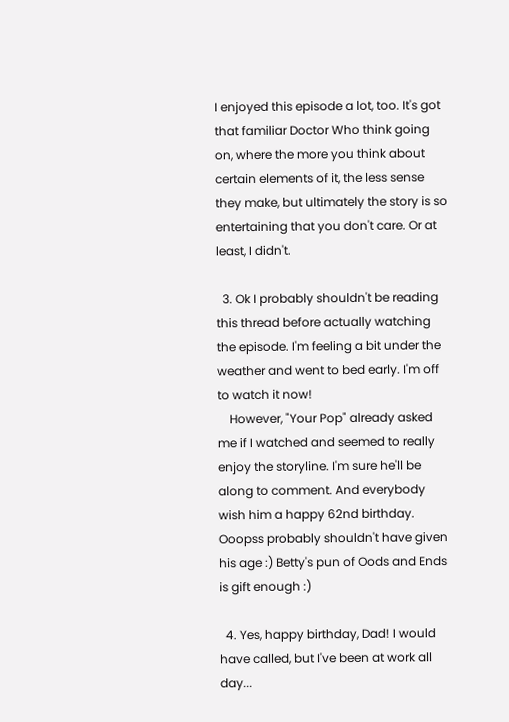I enjoyed this episode a lot, too. It's got that familiar Doctor Who think going on, where the more you think about certain elements of it, the less sense they make, but ultimately the story is so entertaining that you don't care. Or at least, I didn't.

  3. Ok I probably shouldn't be reading this thread before actually watching the episode. I'm feeling a bit under the weather and went to bed early. I'm off to watch it now!
    However, "Your Pop" already asked me if I watched and seemed to really enjoy the storyline. I'm sure he'll be along to comment. And everybody wish him a happy 62nd birthday. Ooopss probably shouldn't have given his age :) Betty's pun of Oods and Ends is gift enough :)

  4. Yes, happy birthday, Dad! I would have called, but I've been at work all day...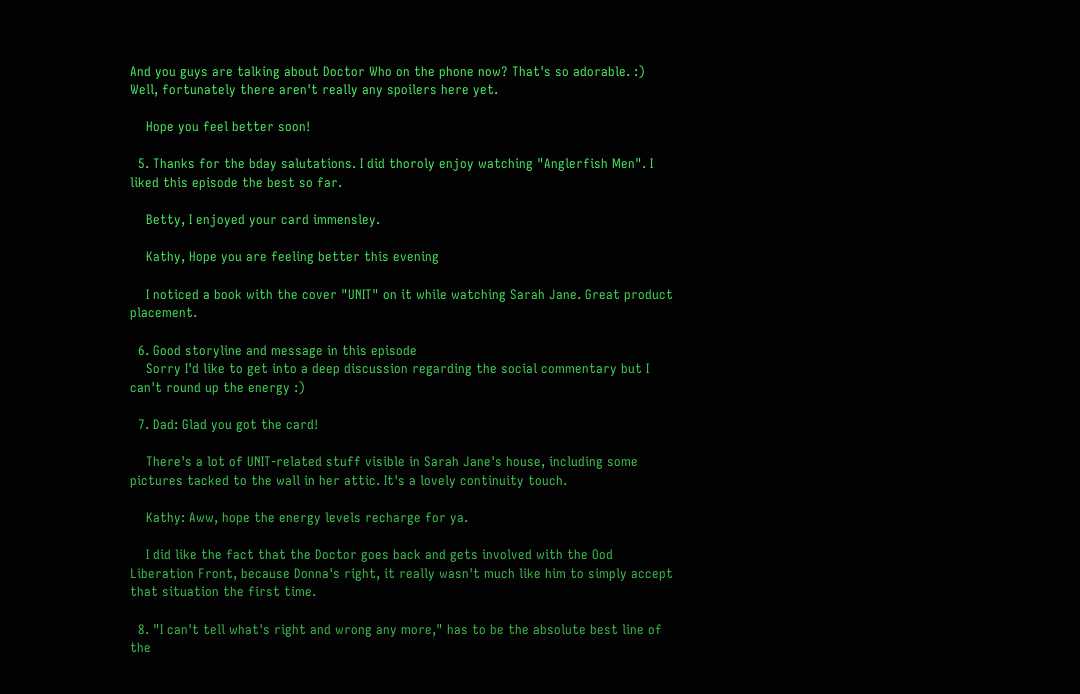And you guys are talking about Doctor Who on the phone now? That's so adorable. :) Well, fortunately there aren't really any spoilers here yet.

    Hope you feel better soon!

  5. Thanks for the bday salutations. I did thoroly enjoy watching "Anglerfish Men". I liked this episode the best so far.

    Betty, I enjoyed your card immensley.

    Kathy, Hope you are feeling better this evening

    I noticed a book with the cover "UNIT" on it while watching Sarah Jane. Great product placement.

  6. Good storyline and message in this episode
    Sorry I'd like to get into a deep discussion regarding the social commentary but I can't round up the energy :)

  7. Dad: Glad you got the card!

    There's a lot of UNIT-related stuff visible in Sarah Jane's house, including some pictures tacked to the wall in her attic. It's a lovely continuity touch.

    Kathy: Aww, hope the energy levels recharge for ya.

    I did like the fact that the Doctor goes back and gets involved with the Ood Liberation Front, because Donna's right, it really wasn't much like him to simply accept that situation the first time.

  8. "I can't tell what's right and wrong any more," has to be the absolute best line of the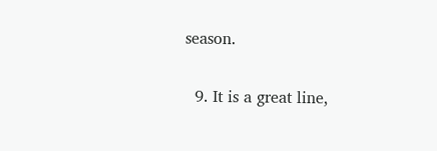season.

  9. It is a great line,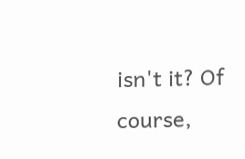isn't it? Of course,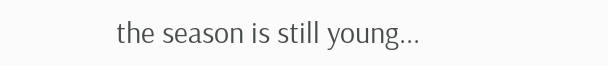the season is still young...